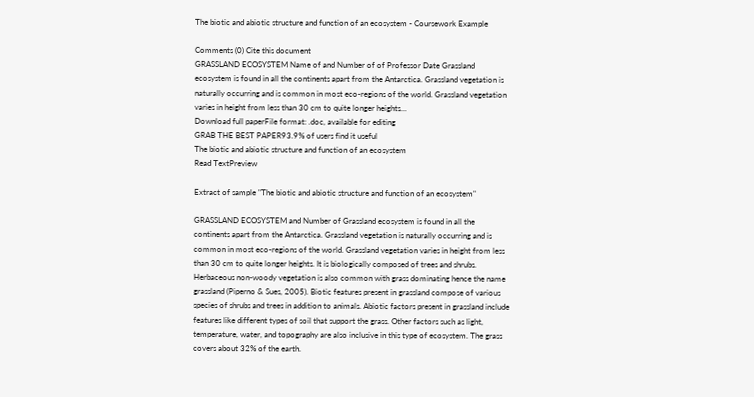The biotic and abiotic structure and function of an ecosystem - Coursework Example

Comments (0) Cite this document
GRASSLAND ECOSYSTEM Name of and Number of of Professor Date Grassland ecosystem is found in all the continents apart from the Antarctica. Grassland vegetation is naturally occurring and is common in most eco-regions of the world. Grassland vegetation varies in height from less than 30 cm to quite longer heights…
Download full paperFile format: .doc, available for editing
GRAB THE BEST PAPER93.9% of users find it useful
The biotic and abiotic structure and function of an ecosystem
Read TextPreview

Extract of sample "The biotic and abiotic structure and function of an ecosystem"

GRASSLAND ECOSYSTEM and Number of Grassland ecosystem is found in all the continents apart from the Antarctica. Grassland vegetation is naturally occurring and is common in most eco-regions of the world. Grassland vegetation varies in height from less than 30 cm to quite longer heights. It is biologically composed of trees and shrubs. Herbaceous non-woody vegetation is also common with grass dominating hence the name grassland (Piperno & Sues, 2005). Biotic features present in grassland compose of various species of shrubs and trees in addition to animals. Abiotic factors present in grassland include features like different types of soil that support the grass. Other factors such as light, temperature, water, and topography are also inclusive in this type of ecosystem. The grass covers about 32% of the earth.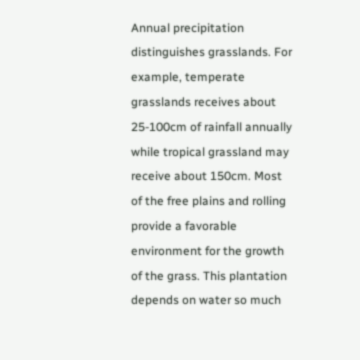Annual precipitation distinguishes grasslands. For example, temperate grasslands receives about 25-100cm of rainfall annually while tropical grassland may receive about 150cm. Most of the free plains and rolling provide a favorable environment for the growth of the grass. This plantation depends on water so much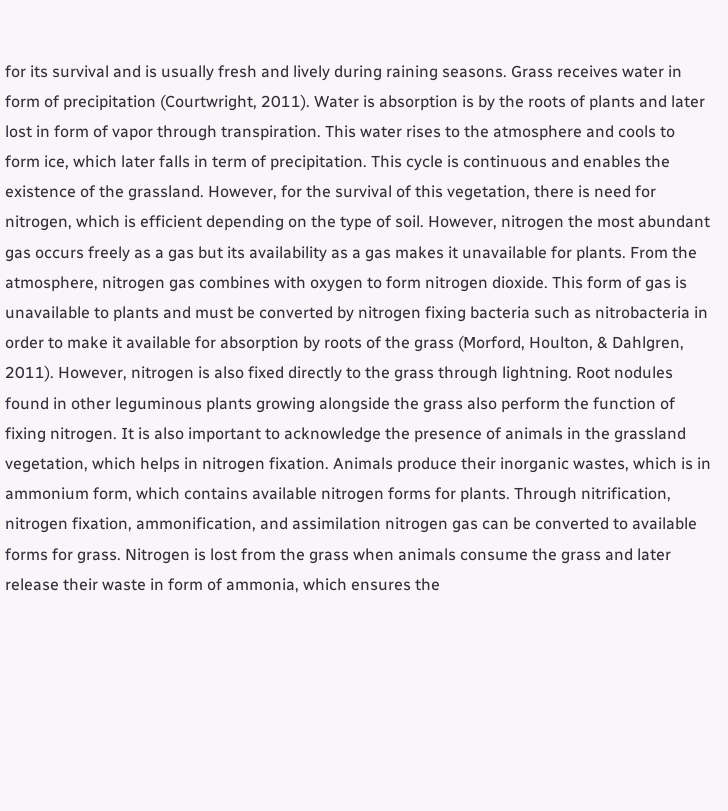for its survival and is usually fresh and lively during raining seasons. Grass receives water in form of precipitation (Courtwright, 2011). Water is absorption is by the roots of plants and later lost in form of vapor through transpiration. This water rises to the atmosphere and cools to form ice, which later falls in term of precipitation. This cycle is continuous and enables the existence of the grassland. However, for the survival of this vegetation, there is need for nitrogen, which is efficient depending on the type of soil. However, nitrogen the most abundant gas occurs freely as a gas but its availability as a gas makes it unavailable for plants. From the atmosphere, nitrogen gas combines with oxygen to form nitrogen dioxide. This form of gas is unavailable to plants and must be converted by nitrogen fixing bacteria such as nitrobacteria in order to make it available for absorption by roots of the grass (Morford, Houlton, & Dahlgren, 2011). However, nitrogen is also fixed directly to the grass through lightning. Root nodules found in other leguminous plants growing alongside the grass also perform the function of fixing nitrogen. It is also important to acknowledge the presence of animals in the grassland vegetation, which helps in nitrogen fixation. Animals produce their inorganic wastes, which is in ammonium form, which contains available nitrogen forms for plants. Through nitrification, nitrogen fixation, ammonification, and assimilation nitrogen gas can be converted to available forms for grass. Nitrogen is lost from the grass when animals consume the grass and later release their waste in form of ammonia, which ensures the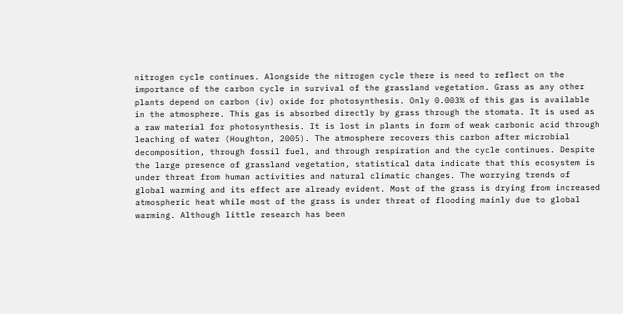nitrogen cycle continues. Alongside the nitrogen cycle there is need to reflect on the importance of the carbon cycle in survival of the grassland vegetation. Grass as any other plants depend on carbon (iv) oxide for photosynthesis. Only 0.003% of this gas is available in the atmosphere. This gas is absorbed directly by grass through the stomata. It is used as a raw material for photosynthesis. It is lost in plants in form of weak carbonic acid through leaching of water (Houghton, 2005). The atmosphere recovers this carbon after microbial decomposition, through fossil fuel, and through respiration and the cycle continues. Despite the large presence of grassland vegetation, statistical data indicate that this ecosystem is under threat from human activities and natural climatic changes. The worrying trends of global warming and its effect are already evident. Most of the grass is drying from increased atmospheric heat while most of the grass is under threat of flooding mainly due to global warming. Although little research has been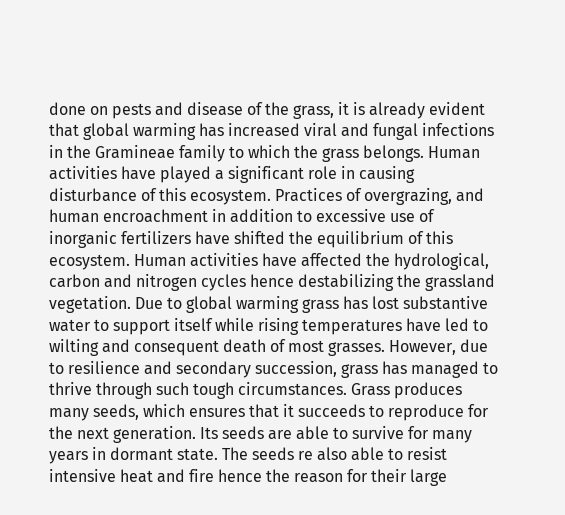done on pests and disease of the grass, it is already evident that global warming has increased viral and fungal infections in the Gramineae family to which the grass belongs. Human activities have played a significant role in causing disturbance of this ecosystem. Practices of overgrazing, and human encroachment in addition to excessive use of inorganic fertilizers have shifted the equilibrium of this ecosystem. Human activities have affected the hydrological, carbon and nitrogen cycles hence destabilizing the grassland vegetation. Due to global warming grass has lost substantive water to support itself while rising temperatures have led to wilting and consequent death of most grasses. However, due to resilience and secondary succession, grass has managed to thrive through such tough circumstances. Grass produces many seeds, which ensures that it succeeds to reproduce for the next generation. Its seeds are able to survive for many years in dormant state. The seeds re also able to resist intensive heat and fire hence the reason for their large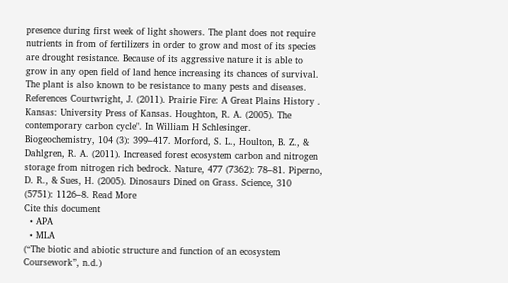presence during first week of light showers. The plant does not require nutrients in from of fertilizers in order to grow and most of its species are drought resistance. Because of its aggressive nature it is able to grow in any open field of land hence increasing its chances of survival. The plant is also known to be resistance to many pests and diseases. References Courtwright, J. (2011). Prairie Fire: A Great Plains History . Kansas: University Press of Kansas. Houghton, R. A. (2005). The contemporary carbon cycle". In William H Schlesinger. Biogeochemistry, 104 (3): 399–417. Morford, S. L., Houlton, B. Z., & Dahlgren, R. A. (2011). Increased forest ecosystem carbon and nitrogen storage from nitrogen rich bedrock. Nature, 477 (7362): 78–81. Piperno, D. R., & Sues, H. (2005). Dinosaurs Dined on Grass. Science, 310 (5751): 1126–8. Read More
Cite this document
  • APA
  • MLA
(“The biotic and abiotic structure and function of an ecosystem Coursework”, n.d.)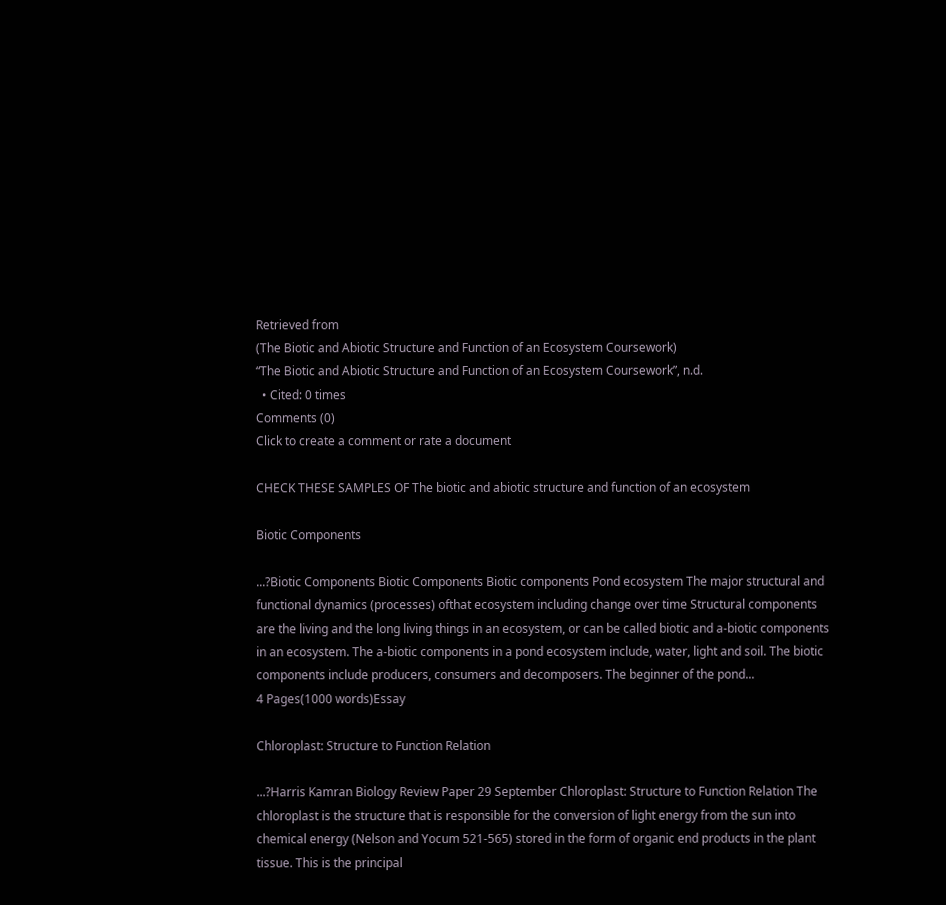Retrieved from
(The Biotic and Abiotic Structure and Function of an Ecosystem Coursework)
“The Biotic and Abiotic Structure and Function of an Ecosystem Coursework”, n.d.
  • Cited: 0 times
Comments (0)
Click to create a comment or rate a document

CHECK THESE SAMPLES OF The biotic and abiotic structure and function of an ecosystem

Biotic Components

...?Biotic Components Biotic Components Biotic components Pond ecosystem The major structural and functional dynamics (processes) ofthat ecosystem including change over time Structural components are the living and the long living things in an ecosystem, or can be called biotic and a-biotic components in an ecosystem. The a-biotic components in a pond ecosystem include, water, light and soil. The biotic components include producers, consumers and decomposers. The beginner of the pond...
4 Pages(1000 words)Essay

Chloroplast: Structure to Function Relation

...?Harris Kamran Biology Review Paper 29 September Chloroplast: Structure to Function Relation The chloroplast is the structure that is responsible for the conversion of light energy from the sun into chemical energy (Nelson and Yocum 521-565) stored in the form of organic end products in the plant tissue. This is the principal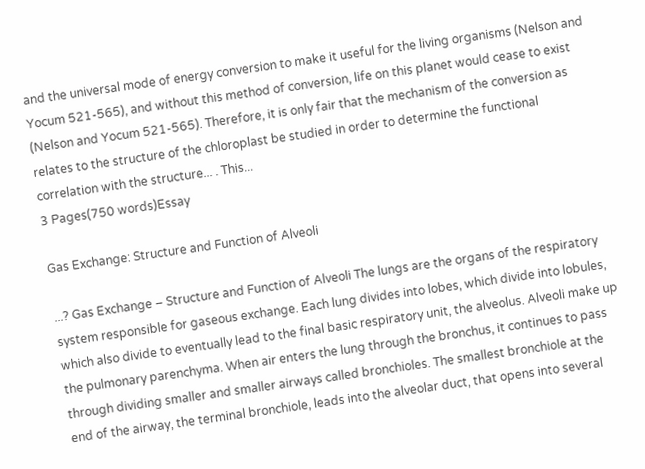and the universal mode of energy conversion to make it useful for the living organisms (Nelson and Yocum 521-565), and without this method of conversion, life on this planet would cease to exist (Nelson and Yocum 521-565). Therefore, it is only fair that the mechanism of the conversion as relates to the structure of the chloroplast be studied in order to determine the functional correlation with the structure... . This...
3 Pages(750 words)Essay

Gas Exchange: Structure and Function of Alveoli

...? Gas Exchange – Structure and Function of Alveoli The lungs are the organs of the respiratory system responsible for gaseous exchange. Each lung divides into lobes, which divide into lobules, which also divide to eventually lead to the final basic respiratory unit, the alveolus. Alveoli make up the pulmonary parenchyma. When air enters the lung through the bronchus, it continues to pass through dividing smaller and smaller airways called bronchioles. The smallest bronchiole at the end of the airway, the terminal bronchiole, leads into the alveolar duct, that opens into several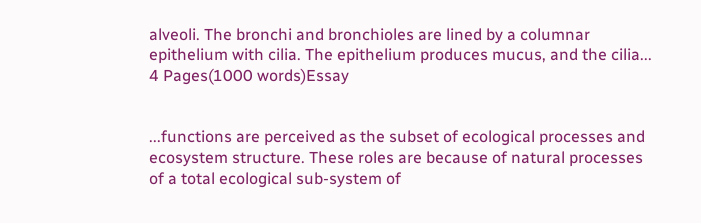alveoli. The bronchi and bronchioles are lined by a columnar epithelium with cilia. The epithelium produces mucus, and the cilia...
4 Pages(1000 words)Essay


...functions are perceived as the subset of ecological processes and ecosystem structure. These roles are because of natural processes of a total ecological sub-system of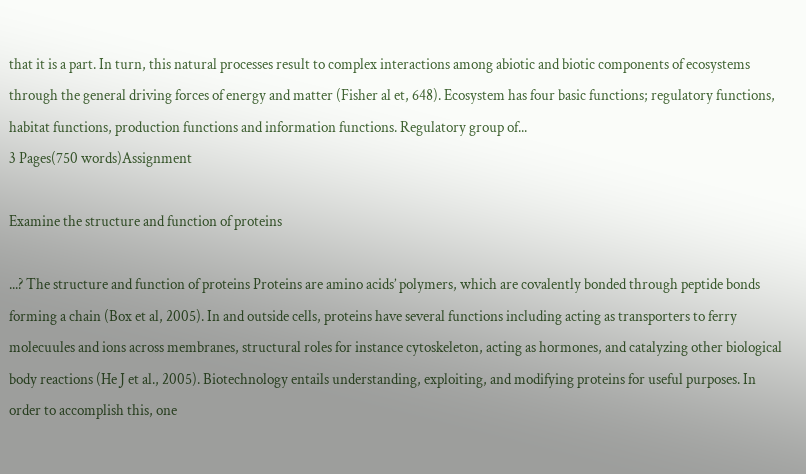that it is a part. In turn, this natural processes result to complex interactions among abiotic and biotic components of ecosystems through the general driving forces of energy and matter (Fisher al et, 648). Ecosystem has four basic functions; regulatory functions, habitat functions, production functions and information functions. Regulatory group of...
3 Pages(750 words)Assignment

Examine the structure and function of proteins

...? The structure and function of proteins Proteins are amino acids’ polymers, which are covalently bonded through peptide bonds forming a chain (Box et al, 2005). In and outside cells, proteins have several functions including acting as transporters to ferry molecuules and ions across membranes, structural roles for instance cytoskeleton, acting as hormones, and catalyzing other biological body reactions (He J et al., 2005). Biotechnology entails understanding, exploiting, and modifying proteins for useful purposes. In order to accomplish this, one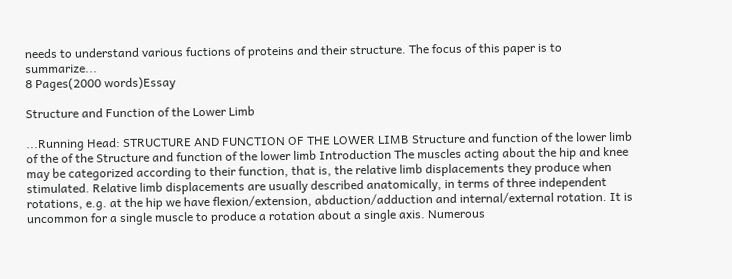needs to understand various fuctions of proteins and their structure. The focus of this paper is to summarize...
8 Pages(2000 words)Essay

Structure and Function of the Lower Limb

...Running Head: STRUCTURE AND FUNCTION OF THE LOWER LIMB Structure and function of the lower limb of the of the Structure and function of the lower limb Introduction The muscles acting about the hip and knee may be categorized according to their function, that is, the relative limb displacements they produce when stimulated. Relative limb displacements are usually described anatomically, in terms of three independent rotations, e.g. at the hip we have flexion/extension, abduction/adduction and internal/external rotation. It is uncommon for a single muscle to produce a rotation about a single axis. Numerous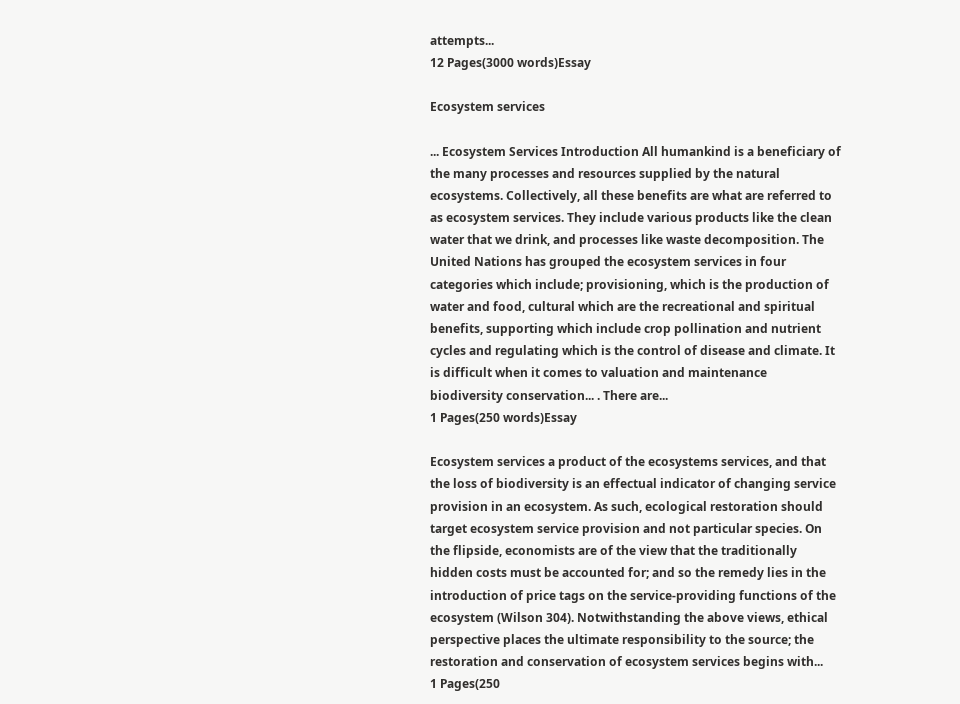attempts...
12 Pages(3000 words)Essay

Ecosystem services

... Ecosystem Services Introduction All humankind is a beneficiary of the many processes and resources supplied by the natural ecosystems. Collectively, all these benefits are what are referred to as ecosystem services. They include various products like the clean water that we drink, and processes like waste decomposition. The United Nations has grouped the ecosystem services in four categories which include; provisioning, which is the production of water and food, cultural which are the recreational and spiritual benefits, supporting which include crop pollination and nutrient cycles and regulating which is the control of disease and climate. It is difficult when it comes to valuation and maintenance biodiversity conservation... . There are...
1 Pages(250 words)Essay

Ecosystem services a product of the ecosystems services, and that the loss of biodiversity is an effectual indicator of changing service provision in an ecosystem. As such, ecological restoration should target ecosystem service provision and not particular species. On the flipside, economists are of the view that the traditionally hidden costs must be accounted for; and so the remedy lies in the introduction of price tags on the service-providing functions of the ecosystem (Wilson 304). Notwithstanding the above views, ethical perspective places the ultimate responsibility to the source; the restoration and conservation of ecosystem services begins with...
1 Pages(250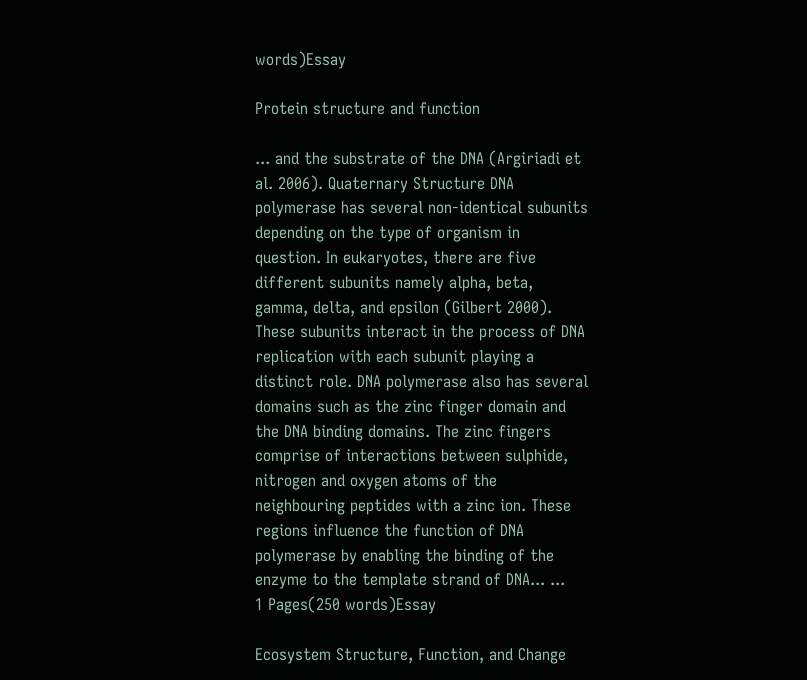words)Essay

Protein structure and function

... and the substrate of the DNA (Argiriadi et al. 2006). Quaternary Structure DNA polymerase has several non-identical subunits depending on the type of organism in question. In eukaryotes, there are five different subunits namely alpha, beta, gamma, delta, and epsilon (Gilbert 2000). These subunits interact in the process of DNA replication with each subunit playing a distinct role. DNA polymerase also has several domains such as the zinc finger domain and the DNA binding domains. The zinc fingers comprise of interactions between sulphide, nitrogen and oxygen atoms of the neighbouring peptides with a zinc ion. These regions influence the function of DNA polymerase by enabling the binding of the enzyme to the template strand of DNA... ...
1 Pages(250 words)Essay

Ecosystem Structure, Function, and Change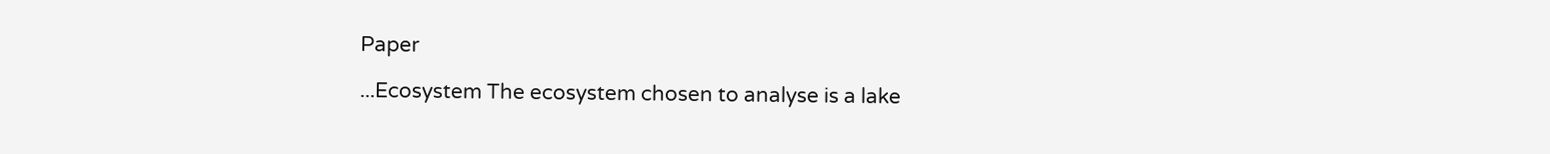Paper

...Ecosystem The ecosystem chosen to analyse is a lake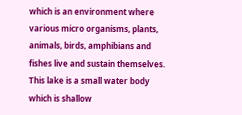which is an environment where various micro organisms, plants, animals, birds, amphibians and fishes live and sustain themselves. This lake is a small water body which is shallow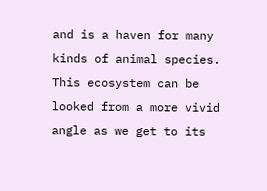and is a haven for many kinds of animal species. This ecosystem can be looked from a more vivid angle as we get to its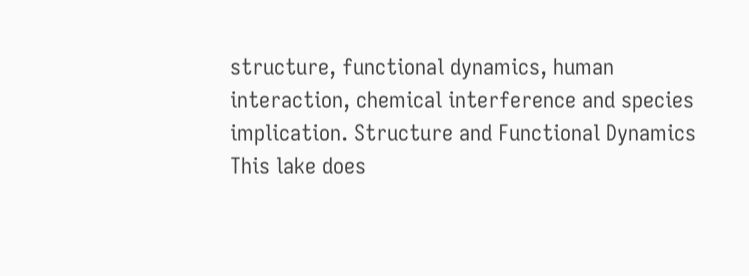structure, functional dynamics, human interaction, chemical interference and species implication. Structure and Functional Dynamics This lake does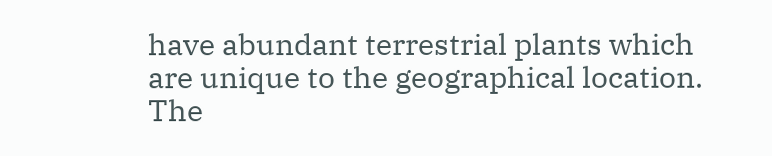have abundant terrestrial plants which are unique to the geographical location. The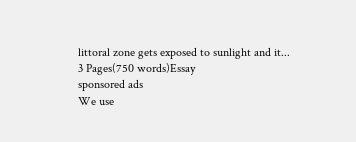littoral zone gets exposed to sunlight and it...
3 Pages(750 words)Essay
sponsored ads
We use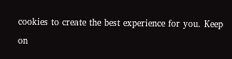cookies to create the best experience for you. Keep on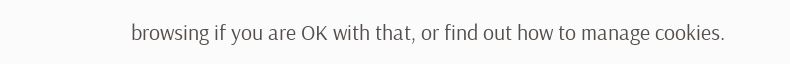browsing if you are OK with that, or find out how to manage cookies.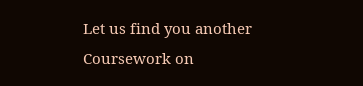Let us find you another Coursework on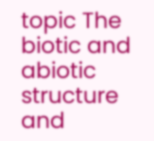topic The biotic and abiotic structure and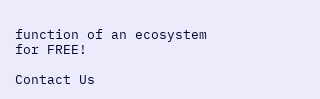function of an ecosystem for FREE!

Contact Us